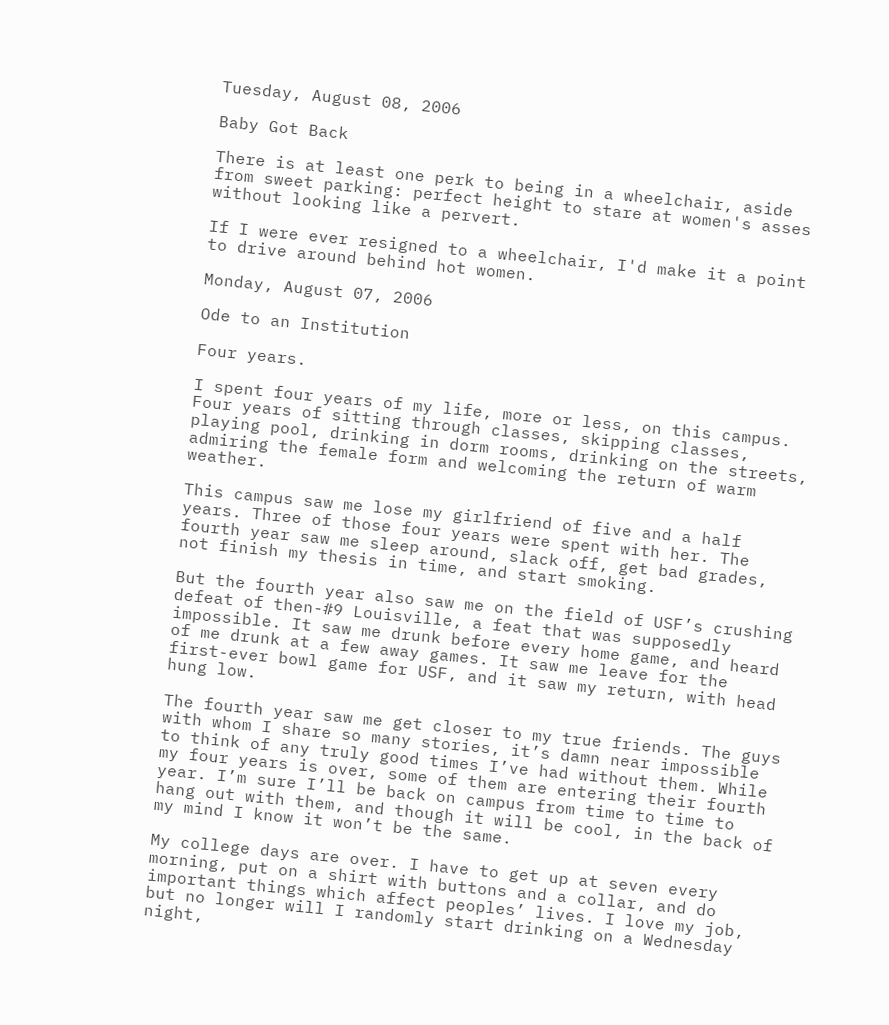Tuesday, August 08, 2006

Baby Got Back

There is at least one perk to being in a wheelchair, aside from sweet parking: perfect height to stare at women's asses without looking like a pervert.

If I were ever resigned to a wheelchair, I'd make it a point to drive around behind hot women.

Monday, August 07, 2006

Ode to an Institution

Four years.

I spent four years of my life, more or less, on this campus. Four years of sitting through classes, skipping classes, playing pool, drinking in dorm rooms, drinking on the streets, admiring the female form and welcoming the return of warm weather.

This campus saw me lose my girlfriend of five and a half years. Three of those four years were spent with her. The fourth year saw me sleep around, slack off, get bad grades, not finish my thesis in time, and start smoking.

But the fourth year also saw me on the field of USF’s crushing defeat of then-#9 Louisville, a feat that was supposedly impossible. It saw me drunk before every home game, and heard of me drunk at a few away games. It saw me leave for the first-ever bowl game for USF, and it saw my return, with head hung low.

The fourth year saw me get closer to my true friends. The guys with whom I share so many stories, it’s damn near impossible to think of any truly good times I’ve had without them. While my four years is over, some of them are entering their fourth year. I’m sure I’ll be back on campus from time to time to hang out with them, and though it will be cool, in the back of my mind I know it won’t be the same.

My college days are over. I have to get up at seven every morning, put on a shirt with buttons and a collar, and do important things which affect peoples’ lives. I love my job, but no longer will I randomly start drinking on a Wednesday night,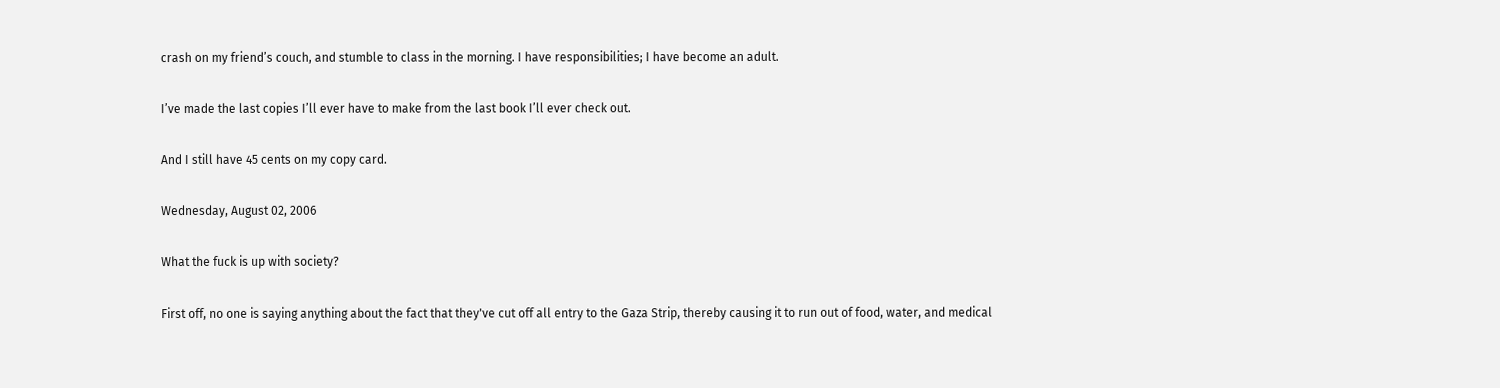crash on my friend’s couch, and stumble to class in the morning. I have responsibilities; I have become an adult.

I’ve made the last copies I’ll ever have to make from the last book I’ll ever check out.

And I still have 45 cents on my copy card.

Wednesday, August 02, 2006

What the fuck is up with society?

First off, no one is saying anything about the fact that they've cut off all entry to the Gaza Strip, thereby causing it to run out of food, water, and medical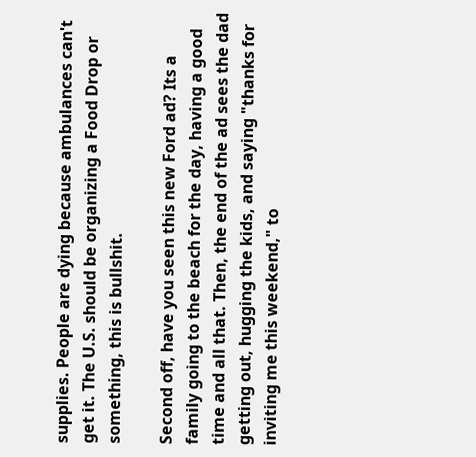supplies. People are dying because ambulances can't get it. The U.S. should be organizing a Food Drop or something, this is bullshit.

Second off, have you seen this new Ford ad? Its a family going to the beach for the day, having a good time and all that. Then, the end of the ad sees the dad getting out, hugging the kids, and saying "thanks for inviting me this weekend," to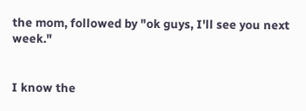the mom, followed by "ok guys, I'll see you next week."


I know the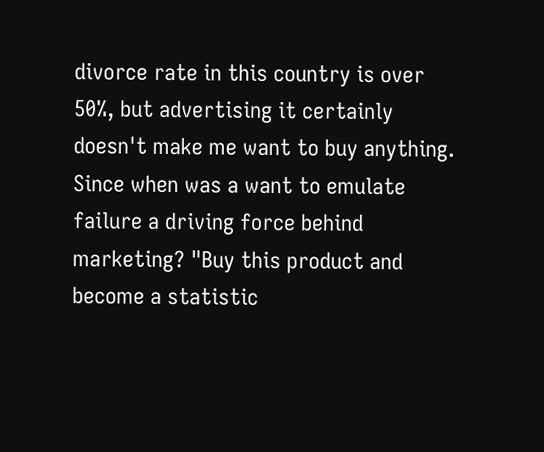divorce rate in this country is over 50%, but advertising it certainly doesn't make me want to buy anything. Since when was a want to emulate failure a driving force behind marketing? "Buy this product and become a statistic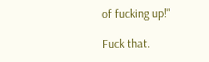of fucking up!"

Fuck that.